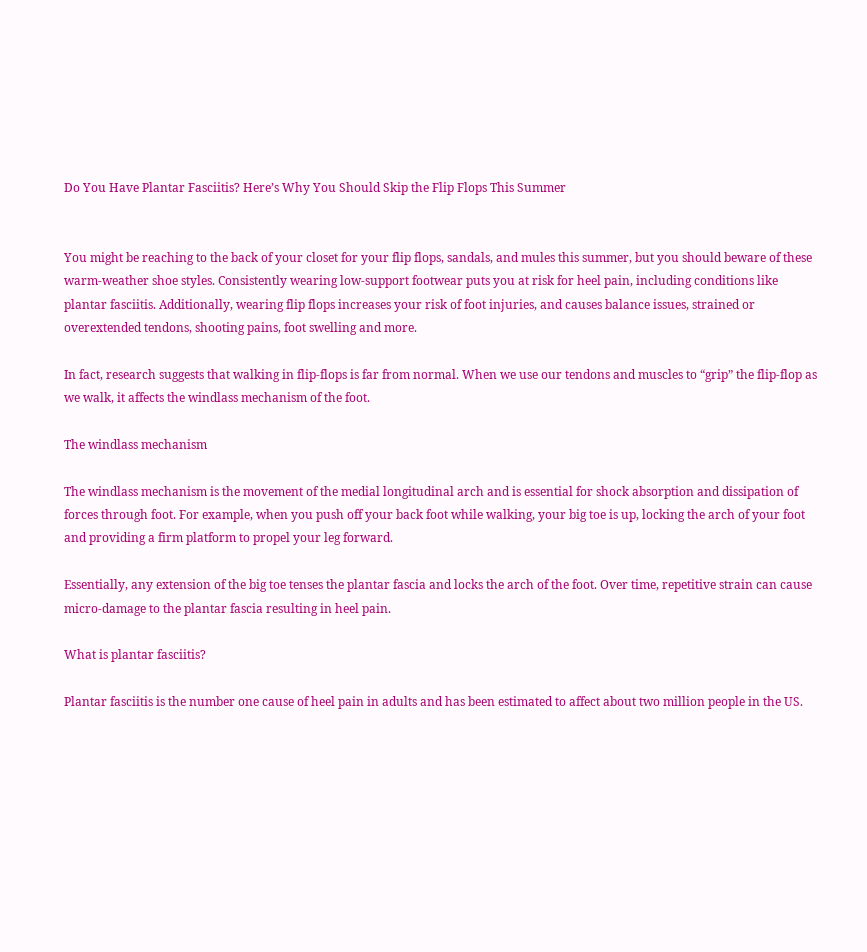Do You Have Plantar Fasciitis? Here’s Why You Should Skip the Flip Flops This Summer


You might be reaching to the back of your closet for your flip flops, sandals, and mules this summer, but you should beware of these warm-weather shoe styles. Consistently wearing low-support footwear puts you at risk for heel pain, including conditions like plantar fasciitis. Additionally, wearing flip flops increases your risk of foot injuries, and causes balance issues, strained or overextended tendons, shooting pains, foot swelling and more.

In fact, research suggests that walking in flip-flops is far from normal. When we use our tendons and muscles to “grip” the flip-flop as we walk, it affects the windlass mechanism of the foot.

The windlass mechanism

The windlass mechanism is the movement of the medial longitudinal arch and is essential for shock absorption and dissipation of forces through foot. For example, when you push off your back foot while walking, your big toe is up, locking the arch of your foot and providing a firm platform to propel your leg forward.

Essentially, any extension of the big toe tenses the plantar fascia and locks the arch of the foot. Over time, repetitive strain can cause micro-damage to the plantar fascia resulting in heel pain.

What is plantar fasciitis?

Plantar fasciitis is the number one cause of heel pain in adults and has been estimated to affect about two million people in the US.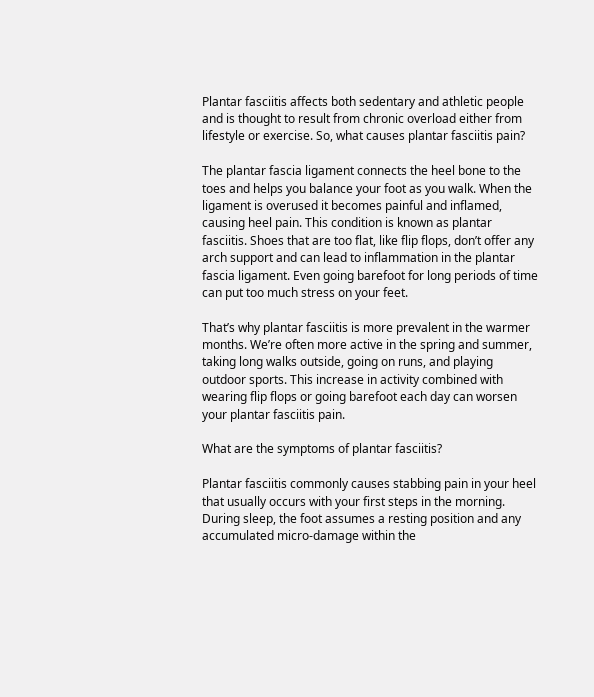Plantar fasciitis affects both sedentary and athletic people and is thought to result from chronic overload either from lifestyle or exercise. So, what causes plantar fasciitis pain?

The plantar fascia ligament connects the heel bone to the toes and helps you balance your foot as you walk. When the ligament is overused it becomes painful and inflamed, causing heel pain. This condition is known as plantar fasciitis. Shoes that are too flat, like flip flops, don’t offer any arch support and can lead to inflammation in the plantar fascia ligament. Even going barefoot for long periods of time can put too much stress on your feet.

That’s why plantar fasciitis is more prevalent in the warmer months. We’re often more active in the spring and summer, taking long walks outside, going on runs, and playing outdoor sports. This increase in activity combined with wearing flip flops or going barefoot each day can worsen your plantar fasciitis pain.

What are the symptoms of plantar fasciitis?

Plantar fasciitis commonly causes stabbing pain in your heel that usually occurs with your first steps in the morning. During sleep, the foot assumes a resting position and any accumulated micro-damage within the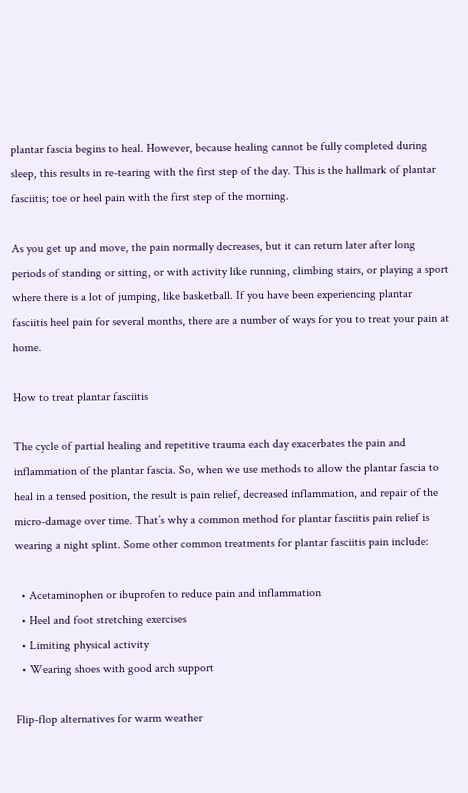plantar fascia begins to heal. However, because healing cannot be fully completed during sleep, this results in re-tearing with the first step of the day. This is the hallmark of plantar fasciitis; toe or heel pain with the first step of the morning.

As you get up and move, the pain normally decreases, but it can return later after long periods of standing or sitting, or with activity like running, climbing stairs, or playing a sport where there is a lot of jumping, like basketball. If you have been experiencing plantar fasciitis heel pain for several months, there are a number of ways for you to treat your pain at home.

How to treat plantar fasciitis

The cycle of partial healing and repetitive trauma each day exacerbates the pain and inflammation of the plantar fascia. So, when we use methods to allow the plantar fascia to heal in a tensed position, the result is pain relief, decreased inflammation, and repair of the micro-damage over time. That’s why a common method for plantar fasciitis pain relief is wearing a night splint. Some other common treatments for plantar fasciitis pain include:

  • Acetaminophen or ibuprofen to reduce pain and inflammation
  • Heel and foot stretching exercises
  • Limiting physical activity
  • Wearing shoes with good arch support

Flip-flop alternatives for warm weather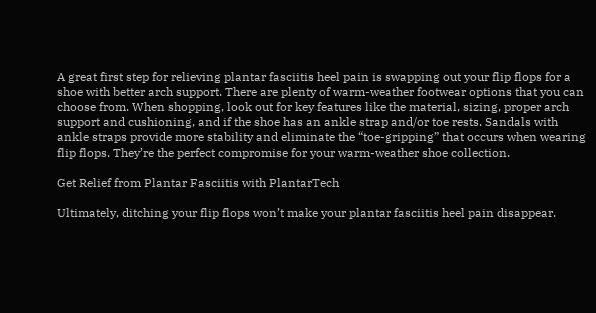A great first step for relieving plantar fasciitis heel pain is swapping out your flip flops for a shoe with better arch support. There are plenty of warm-weather footwear options that you can choose from. When shopping, look out for key features like the material, sizing, proper arch support and cushioning, and if the shoe has an ankle strap and/or toe rests. Sandals with ankle straps provide more stability and eliminate the “toe-gripping” that occurs when wearing flip flops. They’re the perfect compromise for your warm-weather shoe collection.

Get Relief from Plantar Fasciitis with PlantarTech

Ultimately, ditching your flip flops won’t make your plantar fasciitis heel pain disappear.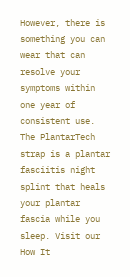However, there is something you can wear that can resolve your symptoms within one year of consistent use. The PlantarTech strap is a plantar fasciitis night splint that heals your plantar fascia while you sleep. Visit our How It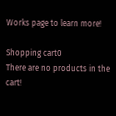Works page to learn more!

Shopping cart0
There are no products in the cart!